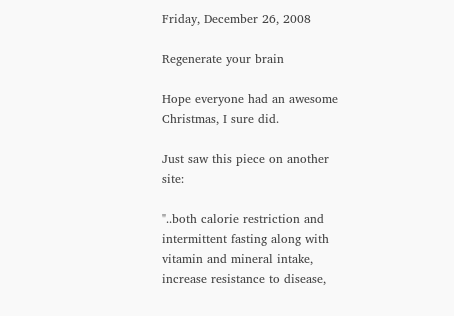Friday, December 26, 2008

Regenerate your brain

Hope everyone had an awesome Christmas, I sure did.

Just saw this piece on another site:

"..both calorie restriction and intermittent fasting along with vitamin and mineral intake, increase resistance to disease,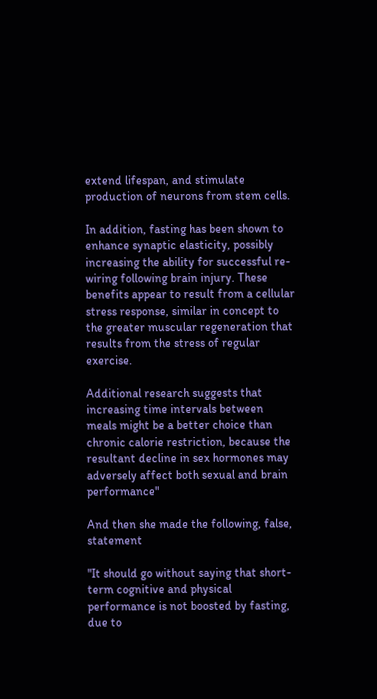extend lifespan, and stimulate production of neurons from stem cells.

In addition, fasting has been shown to enhance synaptic elasticity, possibly increasing the ability for successful re-wiring following brain injury. These benefits appear to result from a cellular stress response, similar in concept to the greater muscular regeneration that results from the stress of regular exercise.

Additional research suggests that increasing time intervals between meals might be a better choice than chronic calorie restriction, because the resultant decline in sex hormones may adversely affect both sexual and brain performance"

And then she made the following, false, statement

"It should go without saying that short-term cognitive and physical performance is not boosted by fasting, due to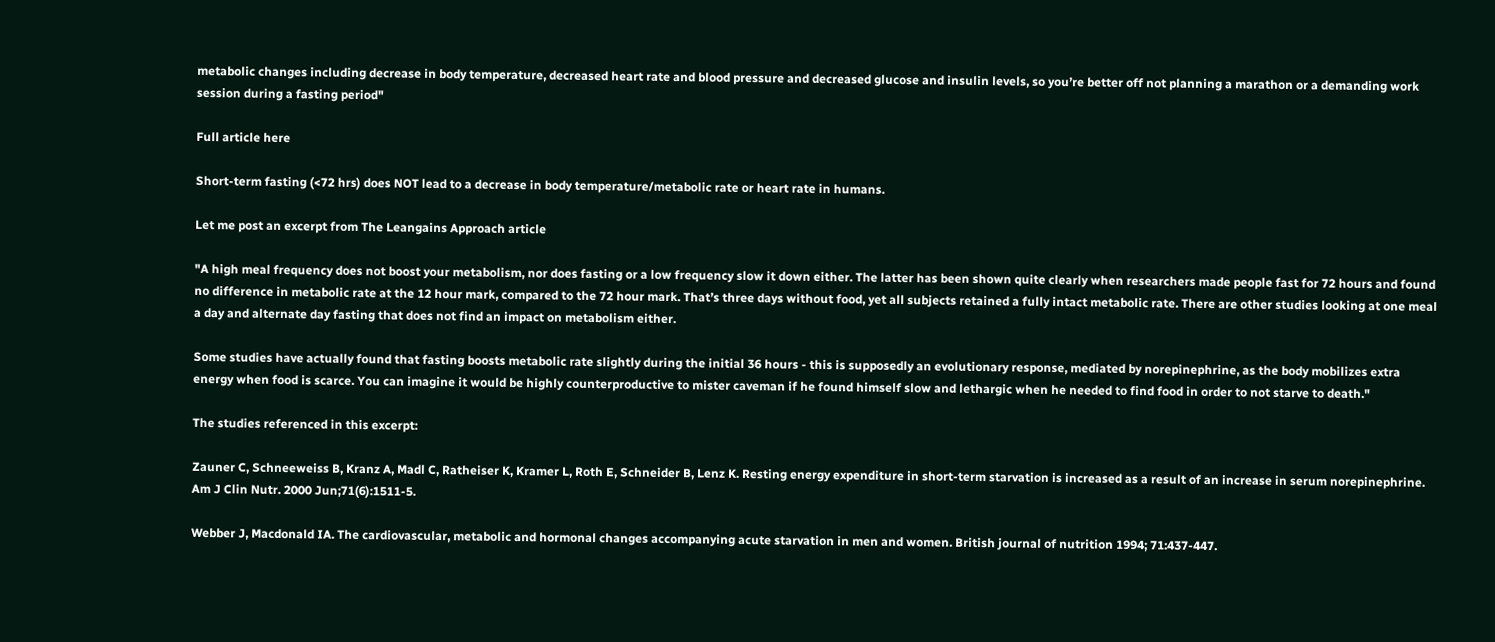metabolic changes including decrease in body temperature, decreased heart rate and blood pressure and decreased glucose and insulin levels, so you’re better off not planning a marathon or a demanding work session during a fasting period"

Full article here

Short-term fasting (<72 hrs) does NOT lead to a decrease in body temperature/metabolic rate or heart rate in humans.

Let me post an excerpt from The Leangains Approach article

"A high meal frequency does not boost your metabolism, nor does fasting or a low frequency slow it down either. The latter has been shown quite clearly when researchers made people fast for 72 hours and found no difference in metabolic rate at the 12 hour mark, compared to the 72 hour mark. That’s three days without food, yet all subjects retained a fully intact metabolic rate. There are other studies looking at one meal a day and alternate day fasting that does not find an impact on metabolism either.

Some studies have actually found that fasting boosts metabolic rate slightly during the initial 36 hours - this is supposedly an evolutionary response, mediated by norepinephrine, as the body mobilizes extra energy when food is scarce. You can imagine it would be highly counterproductive to mister caveman if he found himself slow and lethargic when he needed to find food in order to not starve to death."

The studies referenced in this excerpt:

Zauner C, Schneeweiss B, Kranz A, Madl C, Ratheiser K, Kramer L, Roth E, Schneider B, Lenz K. Resting energy expenditure in short-term starvation is increased as a result of an increase in serum norepinephrine. Am J Clin Nutr. 2000 Jun;71(6):1511-5.

Webber J, Macdonald IA. The cardiovascular, metabolic and hormonal changes accompanying acute starvation in men and women. British journal of nutrition 1994; 71:437-447.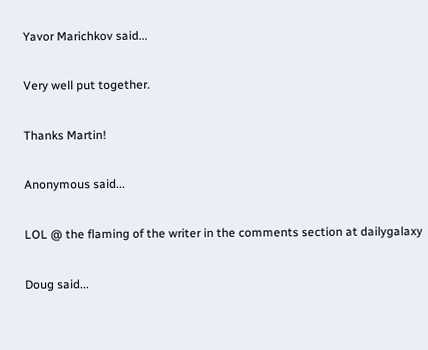Yavor Marichkov said...

Very well put together.

Thanks Martin!

Anonymous said...

LOL @ the flaming of the writer in the comments section at dailygalaxy

Doug said...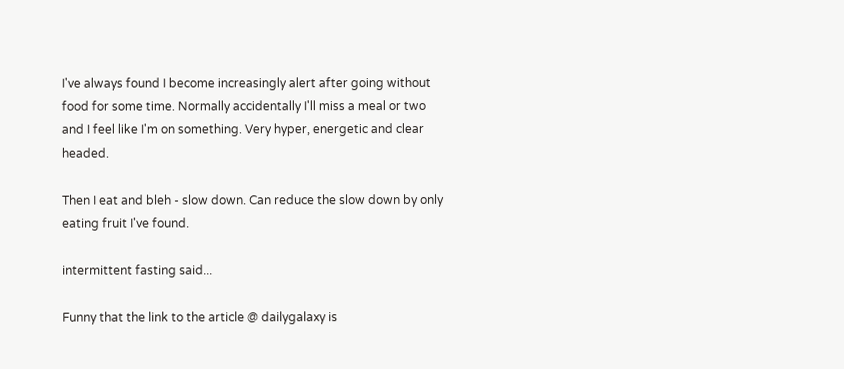I've always found I become increasingly alert after going without food for some time. Normally accidentally I'll miss a meal or two and I feel like I'm on something. Very hyper, energetic and clear headed.

Then I eat and bleh - slow down. Can reduce the slow down by only eating fruit I've found.

intermittent fasting said...

Funny that the link to the article @ dailygalaxy is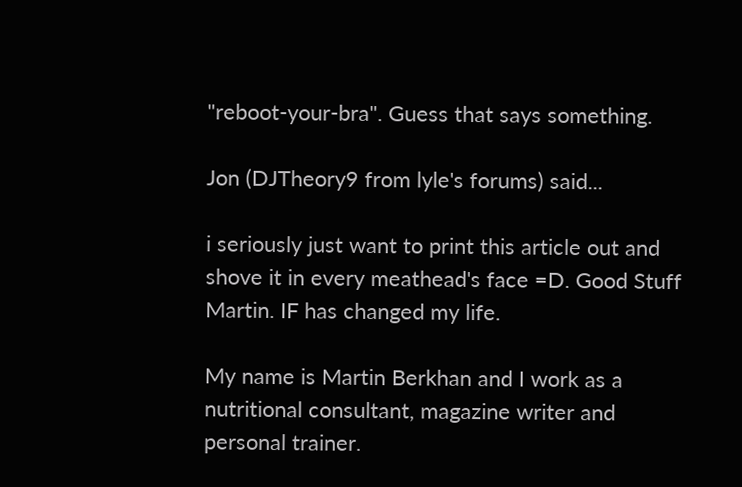"reboot-your-bra". Guess that says something.

Jon (DJTheory9 from lyle's forums) said...

i seriously just want to print this article out and shove it in every meathead's face =D. Good Stuff Martin. IF has changed my life.

My name is Martin Berkhan and I work as a nutritional consultant, magazine writer and personal trainer.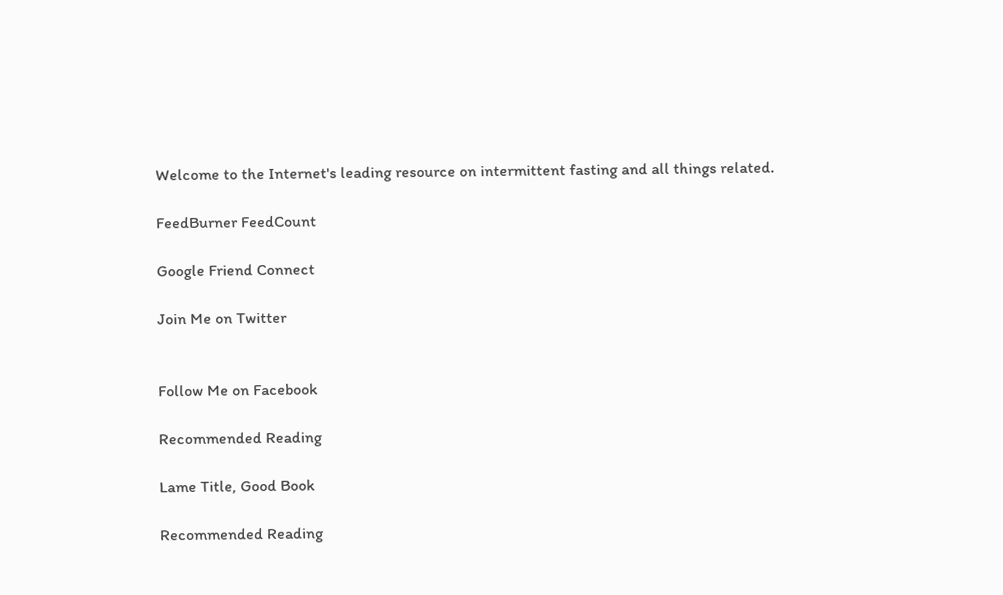Welcome to the Internet's leading resource on intermittent fasting and all things related.

FeedBurner FeedCount

Google Friend Connect

Join Me on Twitter


Follow Me on Facebook

Recommended Reading

Lame Title, Good Book

Recommended Reading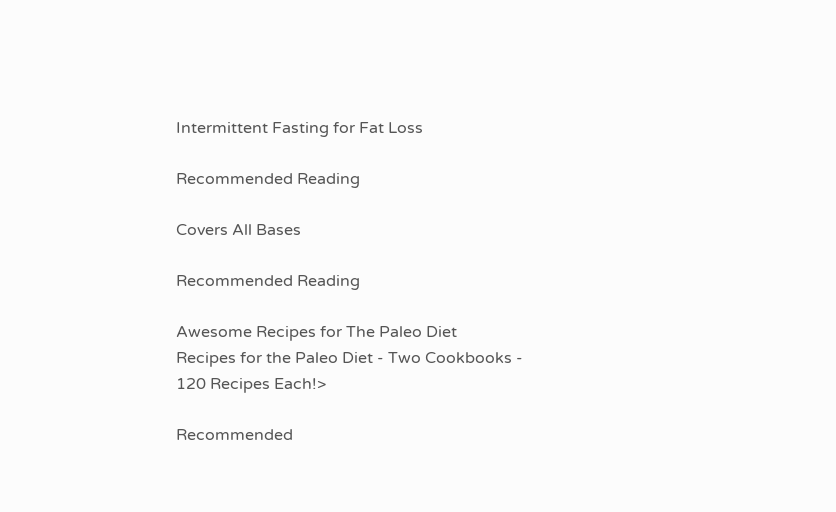Intermittent Fasting for Fat Loss

Recommended Reading

Covers All Bases

Recommended Reading

Awesome Recipes for The Paleo Diet
Recipes for the Paleo Diet - Two Cookbooks - 120 Recipes Each!>

Recommended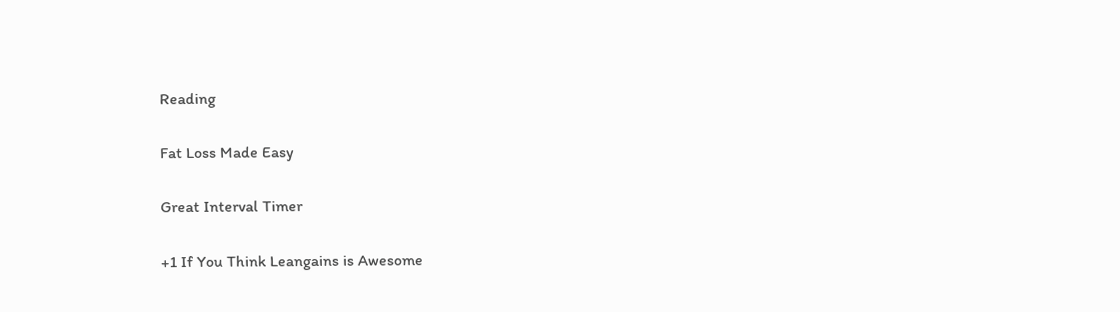Reading

Fat Loss Made Easy

Great Interval Timer

+1 If You Think Leangains is Awesome